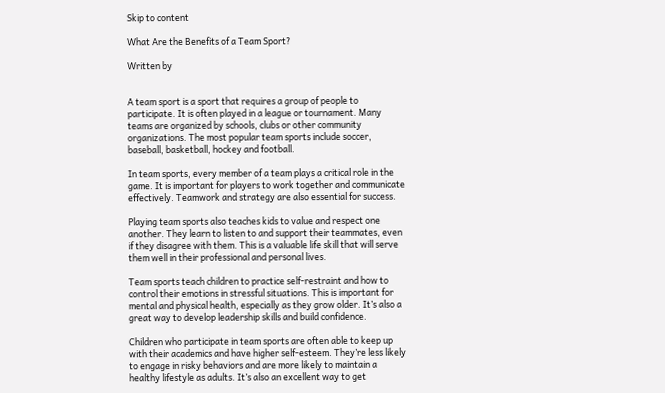Skip to content

What Are the Benefits of a Team Sport?

Written by


A team sport is a sport that requires a group of people to participate. It is often played in a league or tournament. Many teams are organized by schools, clubs or other community organizations. The most popular team sports include soccer, baseball, basketball, hockey and football.

In team sports, every member of a team plays a critical role in the game. It is important for players to work together and communicate effectively. Teamwork and strategy are also essential for success.

Playing team sports also teaches kids to value and respect one another. They learn to listen to and support their teammates, even if they disagree with them. This is a valuable life skill that will serve them well in their professional and personal lives.

Team sports teach children to practice self-restraint and how to control their emotions in stressful situations. This is important for mental and physical health, especially as they grow older. It’s also a great way to develop leadership skills and build confidence.

Children who participate in team sports are often able to keep up with their academics and have higher self-esteem. They’re less likely to engage in risky behaviors and are more likely to maintain a healthy lifestyle as adults. It’s also an excellent way to get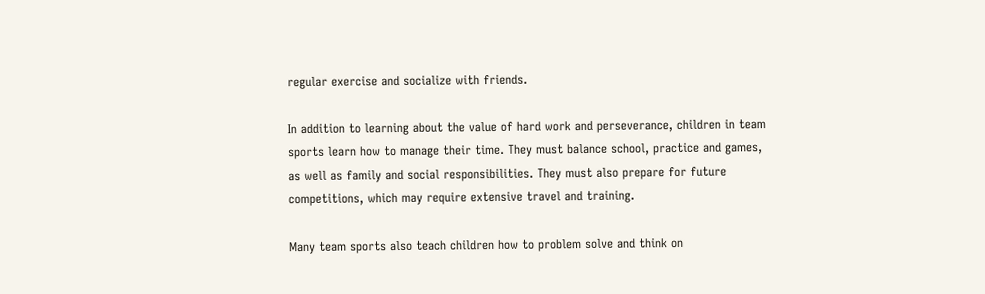regular exercise and socialize with friends.

In addition to learning about the value of hard work and perseverance, children in team sports learn how to manage their time. They must balance school, practice and games, as well as family and social responsibilities. They must also prepare for future competitions, which may require extensive travel and training.

Many team sports also teach children how to problem solve and think on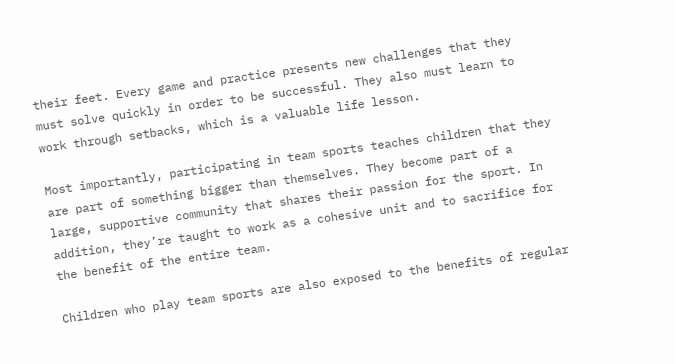their feet. Every game and practice presents new challenges that they must solve quickly in order to be successful. They also must learn to work through setbacks, which is a valuable life lesson.

Most importantly, participating in team sports teaches children that they are part of something bigger than themselves. They become part of a large, supportive community that shares their passion for the sport. In addition, they’re taught to work as a cohesive unit and to sacrifice for the benefit of the entire team.

Children who play team sports are also exposed to the benefits of regular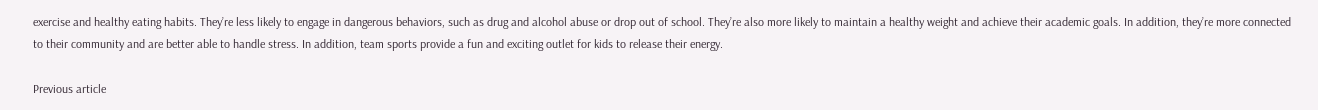exercise and healthy eating habits. They’re less likely to engage in dangerous behaviors, such as drug and alcohol abuse or drop out of school. They’re also more likely to maintain a healthy weight and achieve their academic goals. In addition, they’re more connected to their community and are better able to handle stress. In addition, team sports provide a fun and exciting outlet for kids to release their energy.

Previous article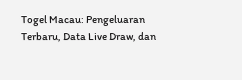Togel Macau: Pengeluaran Terbaru, Data Live Draw, dan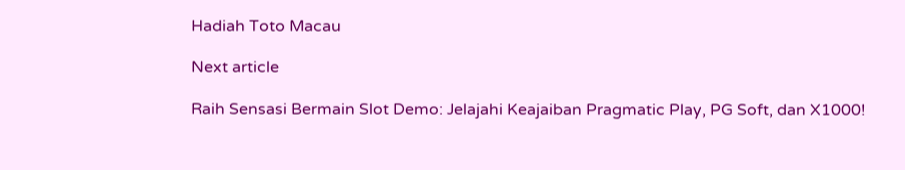Hadiah Toto Macau

Next article

Raih Sensasi Bermain Slot Demo: Jelajahi Keajaiban Pragmatic Play, PG Soft, dan X1000!